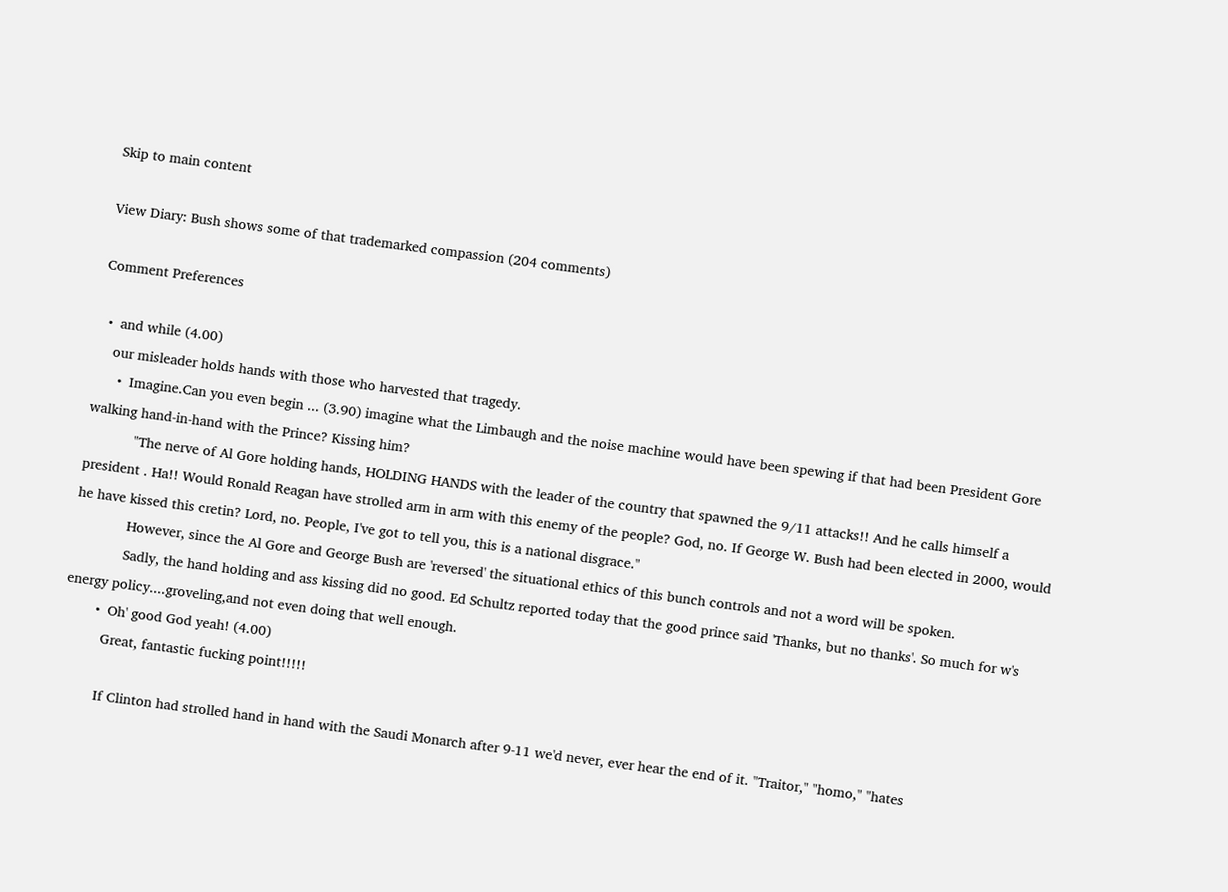Skip to main content

View Diary: Bush shows some of that trademarked compassion (204 comments)

Comment Preferences

  •  and while (4.00)
    our misleader holds hands with those who harvested that tragedy.
      •  Imagine.Can you even begin ... (3.90) imagine what the Limbaugh and the noise machine would have been spewing if that had been President Gore walking hand-in-hand with the Prince? Kissing him?
            "The nerve of Al Gore holding hands, HOLDING HANDS with the leader of the country that spawned the 9/11 attacks!! And he calls himself a president . Ha!! Would Ronald Reagan have strolled arm in arm with this enemy of the people? God, no. If George W. Bush had been elected in 2000, would he have kissed this cretin? Lord, no. People, I've got to tell you, this is a national disgrace."
             However, since the Al Gore and George Bush are 'reversed' the situational ethics of this bunch controls and not a word will be spoken.
             Sadly, the hand holding and ass kissing did no good. Ed Schultz reported today that the good prince said 'Thanks, but no thanks'. So much for w's energy policy....groveling,and not even doing that well enough.
        •  Oh' good God yeah! (4.00)
          Great, fantastic fucking point!!!!!

          If Clinton had strolled hand in hand with the Saudi Monarch after 9-11 we'd never, ever hear the end of it. "Traitor," "homo," "hates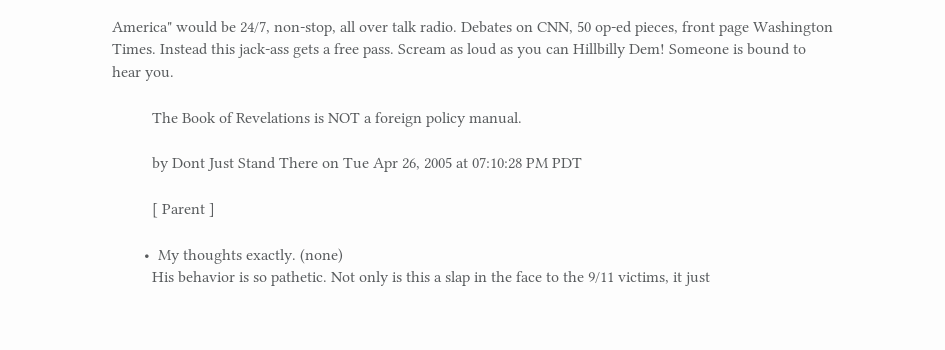America" would be 24/7, non-stop, all over talk radio. Debates on CNN, 50 op-ed pieces, front page Washington Times. Instead this jack-ass gets a free pass. Scream as loud as you can Hillbilly Dem! Someone is bound to hear you.

          The Book of Revelations is NOT a foreign policy manual.

          by Dont Just Stand There on Tue Apr 26, 2005 at 07:10:28 PM PDT

          [ Parent ]

        •  My thoughts exactly. (none)
          His behavior is so pathetic. Not only is this a slap in the face to the 9/11 victims, it just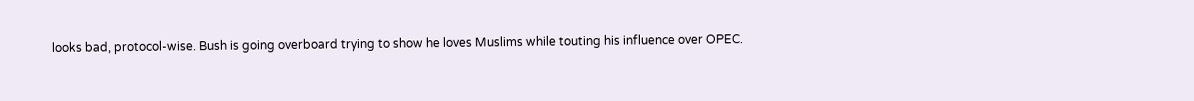looks bad, protocol-wise. Bush is going overboard trying to show he loves Muslims while touting his influence over OPEC.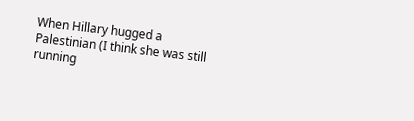When Hillary hugged a Palestinian (I think she was still running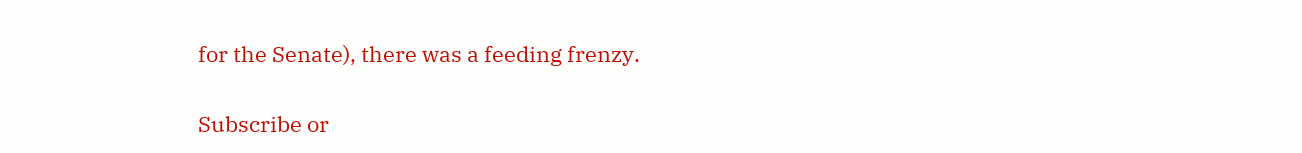for the Senate), there was a feeding frenzy.

Subscribe or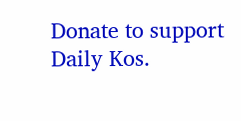Donate to support Daily Kos.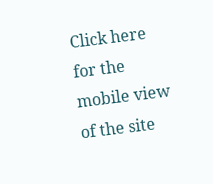Click here for the mobile view of the site